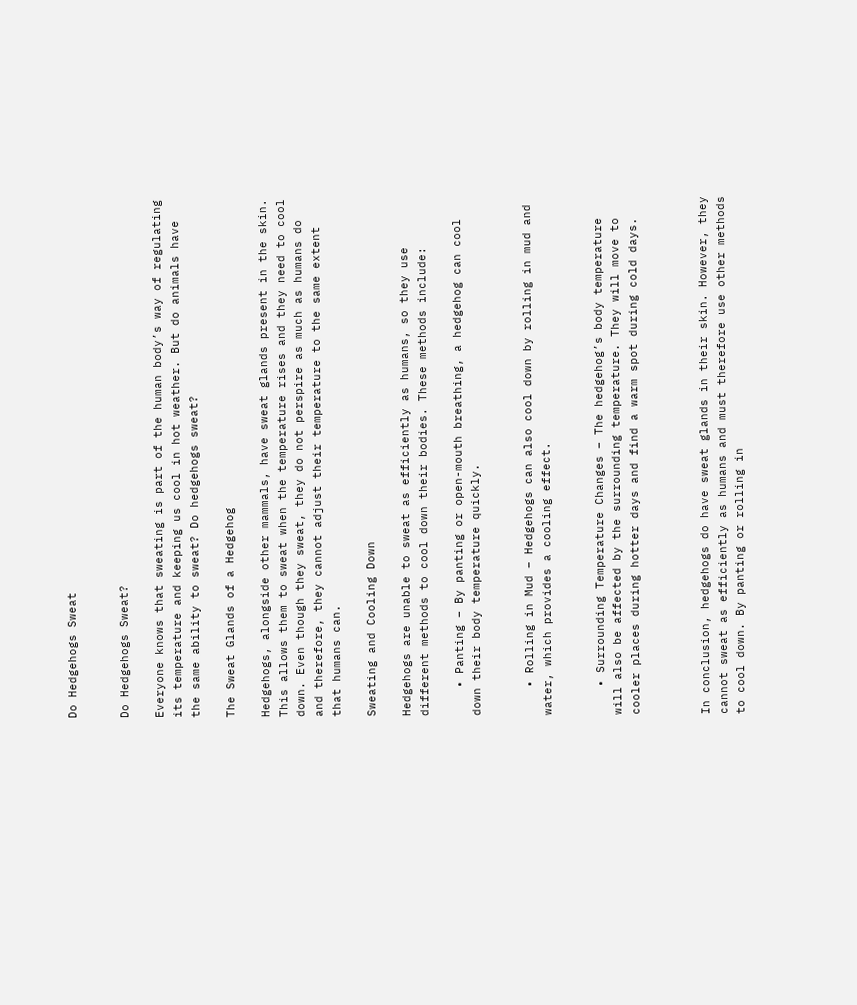Do Hedgehogs Sweat


Do Hedgehogs Sweat?

Everyone knows that sweating is part of the human body’s way of regulating its temperature and keeping us cool in hot weather. But do animals have the same ability to sweat? Do hedgehogs sweat?

The Sweat Glands of a Hedgehog

Hedgehogs, alongside other mammals, have sweat glands present in the skin. This allows them to sweat when the temperature rises and they need to cool down. Even though they sweat, they do not perspire as much as humans do and therefore, they cannot adjust their temperature to the same extent that humans can.

Sweating and Cooling Down

Hedgehogs are unable to sweat as efficiently as humans, so they use different methods to cool down their bodies. These methods include:

    • Panting – By panting or open-mouth breathing, a hedgehog can cool down their body temperature quickly.


    • Rolling in Mud – Hedgehogs can also cool down by rolling in mud and water, which provides a cooling effect.


    • Surrounding Temperature Changes – The hedgehog’s body temperature will also be affected by the surrounding temperature. They will move to cooler places during hotter days and find a warm spot during cold days.



In conclusion, hedgehogs do have sweat glands in their skin. However, they cannot sweat as efficiently as humans and must therefore use other methods to cool down. By panting or rolling in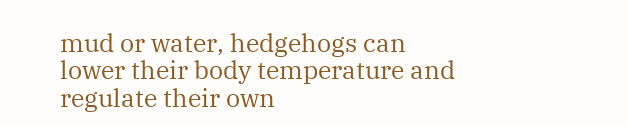mud or water, hedgehogs can lower their body temperature and regulate their own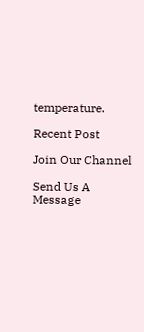temperature.

Recent Post

Join Our Channel

Send Us A Message